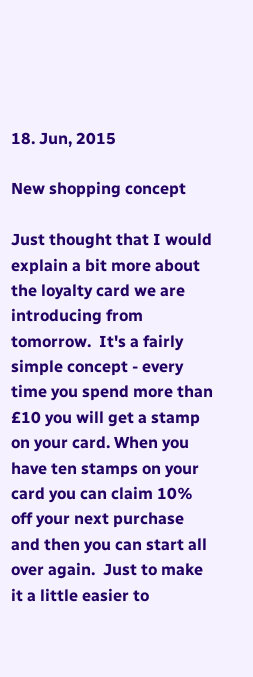18. Jun, 2015

New shopping concept

Just thought that I would explain a bit more about the loyalty card we are introducing from tomorrow.  It's a fairly simple concept - every time you spend more than £10 you will get a stamp on your card. When you have ten stamps on your card you can claim 10% off your next purchase and then you can start all over again.  Just to make it a little easier to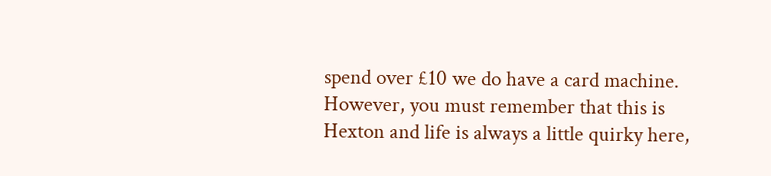spend over £10 we do have a card machine.  However, you must remember that this is Hexton and life is always a little quirky here,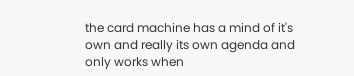the card machine has a mind of it's own and really its own agenda and only works when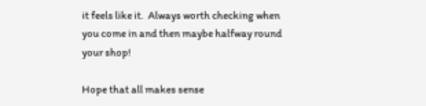it feels like it.  Always worth checking when you come in and then maybe halfway round your shop!

Hope that all makes sense